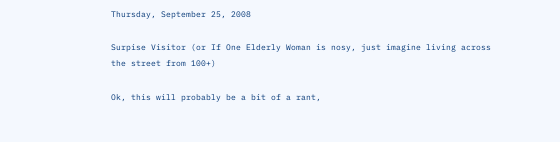Thursday, September 25, 2008

Surpise Visitor (or If One Elderly Woman is nosy, just imagine living across the street from 100+)

Ok, this will probably be a bit of a rant,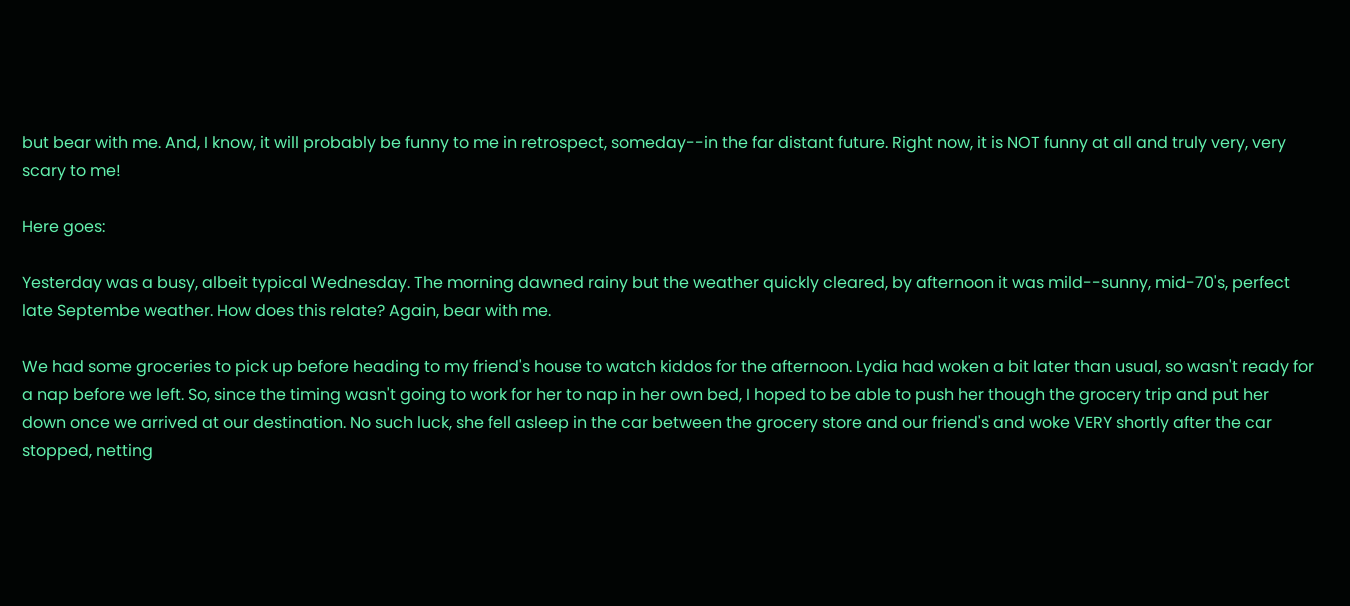but bear with me. And, I know, it will probably be funny to me in retrospect, someday--in the far distant future. Right now, it is NOT funny at all and truly very, very scary to me!

Here goes:

Yesterday was a busy, albeit typical Wednesday. The morning dawned rainy but the weather quickly cleared, by afternoon it was mild--sunny, mid-70's, perfect late Septembe weather. How does this relate? Again, bear with me.

We had some groceries to pick up before heading to my friend's house to watch kiddos for the afternoon. Lydia had woken a bit later than usual, so wasn't ready for a nap before we left. So, since the timing wasn't going to work for her to nap in her own bed, I hoped to be able to push her though the grocery trip and put her down once we arrived at our destination. No such luck, she fell asleep in the car between the grocery store and our friend's and woke VERY shortly after the car stopped, netting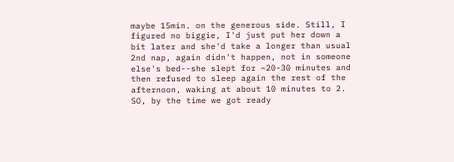maybe 15min. on the generous side. Still, I figured no biggie, I'd just put her down a bit later and she'd take a longer than usual 2nd nap, again didn't happen, not in someone else's bed--she slept for ~20-30 minutes and then refused to sleep again the rest of the afternoon, waking at about 10 minutes to 2. SO, by the time we got ready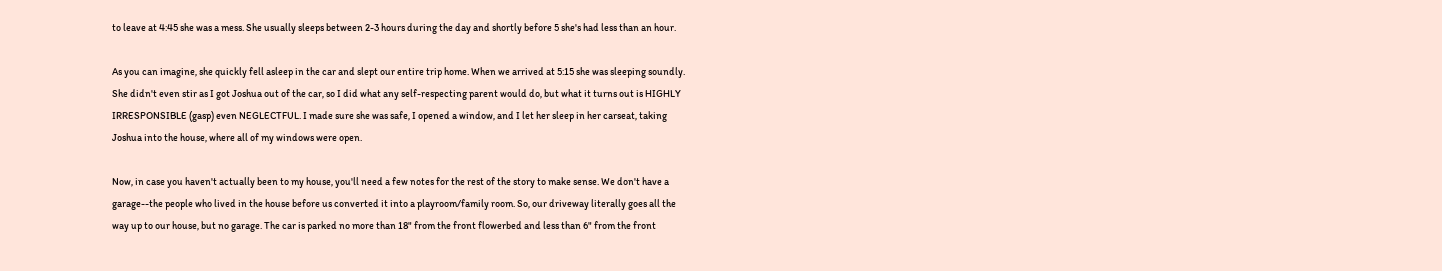to leave at 4:45 she was a mess. She usually sleeps between 2-3 hours during the day and shortly before 5 she's had less than an hour.

As you can imagine, she quickly fell asleep in the car and slept our entire trip home. When we arrived at 5:15 she was sleeping soundly. She didn't even stir as I got Joshua out of the car, so I did what any self-respecting parent would do, but what it turns out is HIGHLY IRRESPONSIBLE (gasp) even NEGLECTFUL. I made sure she was safe, I opened a window, and I let her sleep in her carseat, taking Joshua into the house, where all of my windows were open.

Now, in case you haven't actually been to my house, you'll need a few notes for the rest of the story to make sense. We don't have a garage--the people who lived in the house before us converted it into a playroom/family room. So, our driveway literally goes all the way up to our house, but no garage. The car is parked no more than 18" from the front flowerbed and less than 6" from the front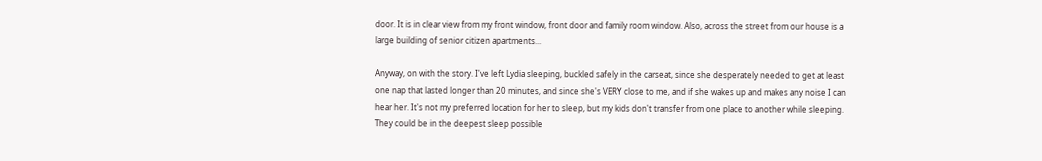door. It is in clear view from my front window, front door and family room window. Also, across the street from our house is a large building of senior citizen apartments...

Anyway, on with the story. I've left Lydia sleeping, buckled safely in the carseat, since she desperately needed to get at least one nap that lasted longer than 20 minutes, and since she's VERY close to me, and if she wakes up and makes any noise I can hear her. It's not my preferred location for her to sleep, but my kids don't transfer from one place to another while sleeping. They could be in the deepest sleep possible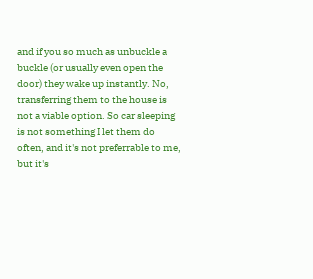and if you so much as unbuckle a buckle (or usually even open the door) they wake up instantly. No, transferring them to the house is not a viable option. So car sleeping is not something I let them do often, and it's not preferrable to me, but it's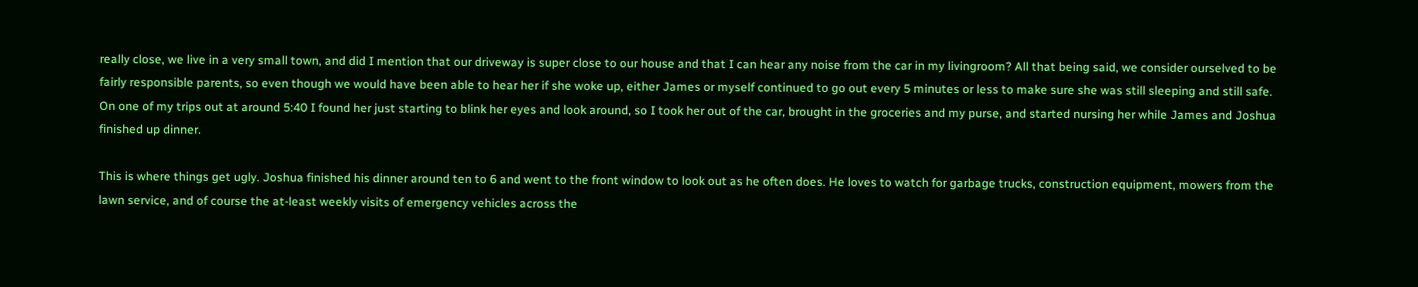really close, we live in a very small town, and did I mention that our driveway is super close to our house and that I can hear any noise from the car in my livingroom? All that being said, we consider ourselved to be fairly responsible parents, so even though we would have been able to hear her if she woke up, either James or myself continued to go out every 5 minutes or less to make sure she was still sleeping and still safe. On one of my trips out at around 5:40 I found her just starting to blink her eyes and look around, so I took her out of the car, brought in the groceries and my purse, and started nursing her while James and Joshua finished up dinner.

This is where things get ugly. Joshua finished his dinner around ten to 6 and went to the front window to look out as he often does. He loves to watch for garbage trucks, construction equipment, mowers from the lawn service, and of course the at-least weekly visits of emergency vehicles across the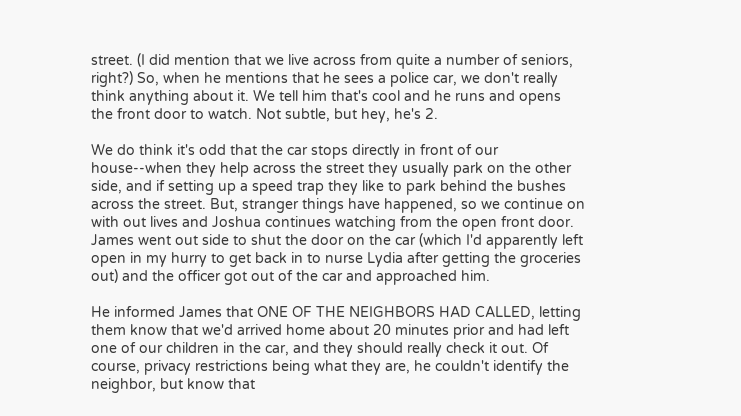street. (I did mention that we live across from quite a number of seniors, right?) So, when he mentions that he sees a police car, we don't really think anything about it. We tell him that's cool and he runs and opens the front door to watch. Not subtle, but hey, he's 2.

We do think it's odd that the car stops directly in front of our house--when they help across the street they usually park on the other side, and if setting up a speed trap they like to park behind the bushes across the street. But, stranger things have happened, so we continue on with out lives and Joshua continues watching from the open front door. James went out side to shut the door on the car (which I'd apparently left open in my hurry to get back in to nurse Lydia after getting the groceries out) and the officer got out of the car and approached him.

He informed James that ONE OF THE NEIGHBORS HAD CALLED, letting them know that we'd arrived home about 20 minutes prior and had left one of our children in the car, and they should really check it out. Of course, privacy restrictions being what they are, he couldn't identify the neighbor, but know that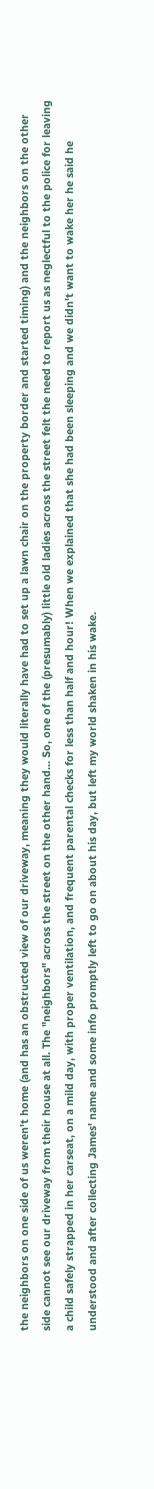the neighbors on one side of us weren't home (and has an obstructed view of our driveway, meaning they would literally have had to set up a lawn chair on the property border and started timing) and the neighbors on the other side cannot see our driveway from their house at all. The "neighbors" across the street on the other hand... So, one of the (presumably) little old ladies across the street felt the need to report us as neglectful to the police for leaving a child safely strapped in her carseat, on a mild day, with proper ventilation, and frequent parental checks for less than half and hour! When we explained that she had been sleeping and we didn't want to wake her he said he understood and after collecting James' name and some info promptly left to go on about his day, but left my world shaken in his wake.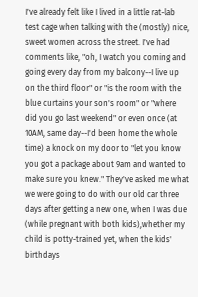I've already felt like I lived in a little rat-lab test cage when talking with the (mostly) nice, sweet women across the street. I've had comments like, "oh, I watch you coming and going every day from my balcony--I live up on the third floor" or "is the room with the blue curtains your son's room" or "where did you go last weekend" or even once (at 10AM, same day--I'd been home the whole time) a knock on my door to "let you know you got a package about 9am and wanted to make sure you knew." They've asked me what we were going to do with our old car three days after getting a new one, when I was due (while pregnant with both kids),whether my child is potty-trained yet, when the kids' birthdays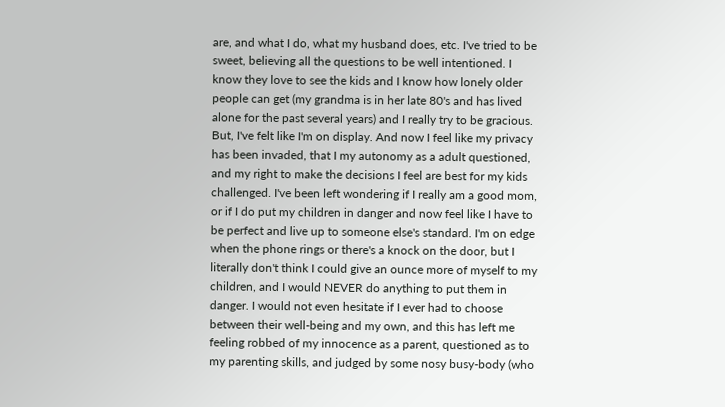are, and what I do, what my husband does, etc. I've tried to be sweet, believing all the questions to be well intentioned. I know they love to see the kids and I know how lonely older people can get (my grandma is in her late 80's and has lived alone for the past several years) and I really try to be gracious. But, I've felt like I'm on display. And now I feel like my privacy has been invaded, that I my autonomy as a adult questioned, and my right to make the decisions I feel are best for my kids challenged. I've been left wondering if I really am a good mom, or if I do put my children in danger and now feel like I have to be perfect and live up to someone else's standard. I'm on edge when the phone rings or there's a knock on the door, but I literally don't think I could give an ounce more of myself to my children, and I would NEVER do anything to put them in danger. I would not even hesitate if I ever had to choose between their well-being and my own, and this has left me feeling robbed of my innocence as a parent, questioned as to my parenting skills, and judged by some nosy busy-body (who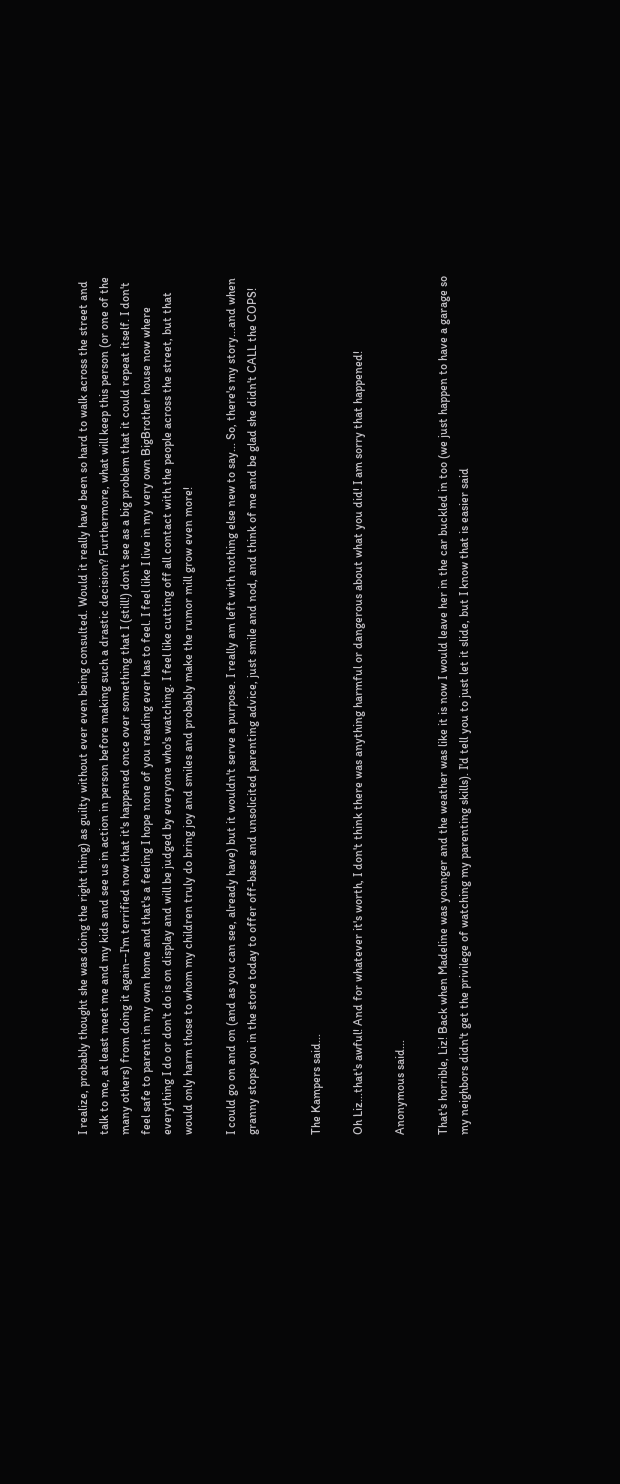I realize, probably thought she was doing the right thing) as guilty without ever even being consulted. Would it really have been so hard to walk across the street and talk to me, at least meet me and my kids and see us in action in person before making such a drastic decision? Furthermore, what will keep this person (or one of the many others) from doing it again--I'm terrified now that it's happened once over something that I (still!) don't see as a big problem that it could repeat itself. I don't feel safe to parent in my own home and that's a feeling I hope none of you reading ever has to feel. I feel like I live in my very own BigBrother house now where everything I do or don't do is on display and will be judged by everyone who's watching. I feel like cutting off all contact with the people across the street, but that would only harm those to whom my children truly do bring joy and smiles and probably make the rumor mill grow even more!

I could go on and on (and as you can see, already have) but it wouldn't serve a purpose. I really am left with nothing else new to say... So, there's my story...and when granny stops you in the store today to offer off-base and unsolicited parenting advice, just smile and nod, and think of me and be glad she didn't CALL the COPS!


The Kampers said...

Oh Liz...that's awful! And for whatever it's worth, I don't think there was anything harmful or dangerous about what you did! I am sorry that happened!

Anonymous said...

That's horrible, Liz! Back when Madeline was younger and the weather was like it is now I would leave her in the car buckled in too (we just happen to have a garage so my neighbors didn't get the privilege of watching my parenting skills). I'd tell you to just let it slide, but I know that is easier said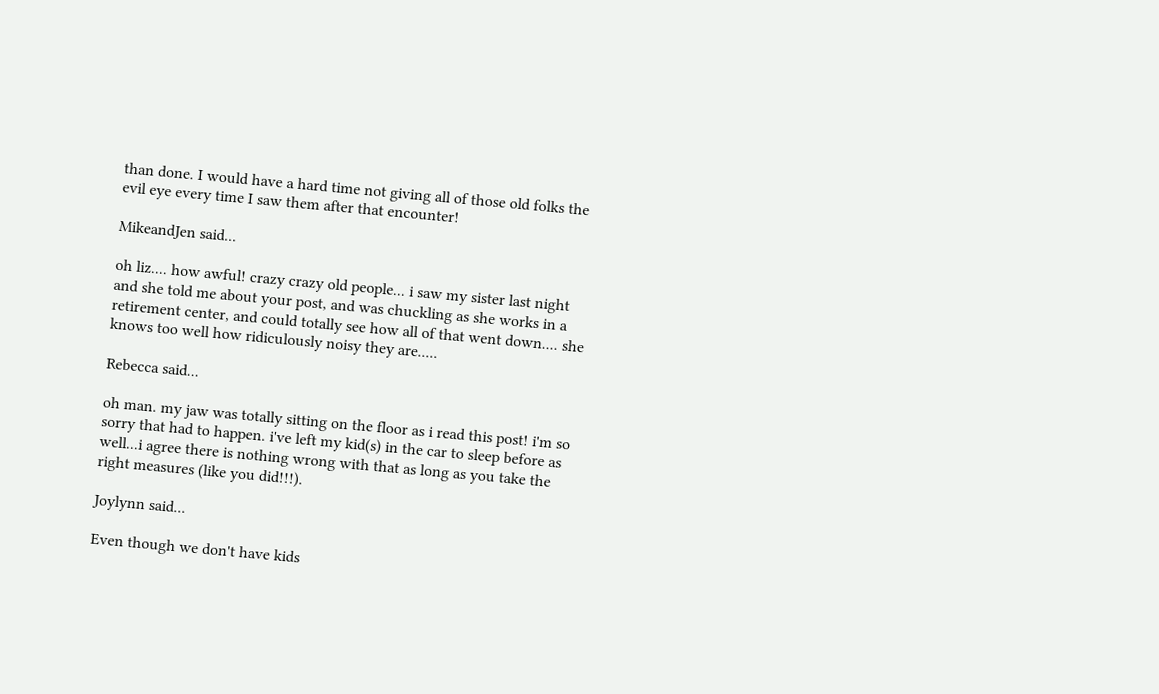than done. I would have a hard time not giving all of those old folks the evil eye every time I saw them after that encounter!

MikeandJen said...

oh liz.... how awful! crazy crazy old people... i saw my sister last night and she told me about your post, and was chuckling as she works in a retirement center, and could totally see how all of that went down.... she knows too well how ridiculously noisy they are.....

Rebecca said...

oh man. my jaw was totally sitting on the floor as i read this post! i'm so sorry that had to happen. i've left my kid(s) in the car to sleep before as well...i agree there is nothing wrong with that as long as you take the right measures (like you did!!!).

Joylynn said...

Even though we don't have kids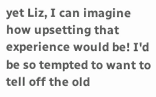yet Liz, I can imagine how upsetting that experience would be! I'd be so tempted to want to tell off the old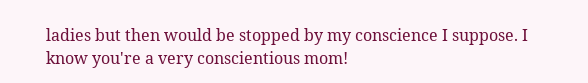ladies but then would be stopped by my conscience I suppose. I know you're a very conscientious mom!